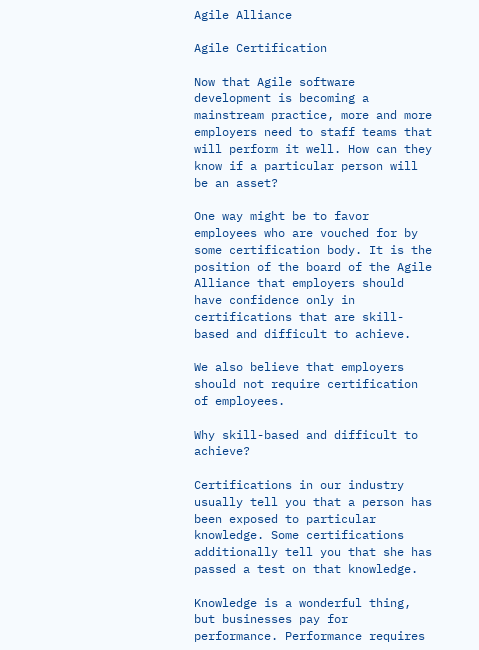Agile Alliance

Agile Certification

Now that Agile software development is becoming a mainstream practice, more and more employers need to staff teams that will perform it well. How can they know if a particular person will be an asset?

One way might be to favor employees who are vouched for by some certification body. It is the position of the board of the Agile Alliance that employers should have confidence only in certifications that are skill-based and difficult to achieve.

We also believe that employers should not require certification of employees.

Why skill-based and difficult to achieve?

Certifications in our industry usually tell you that a person has been exposed to particular knowledge. Some certifications additionally tell you that she has passed a test on that knowledge.

Knowledge is a wonderful thing, but businesses pay for performance. Performance requires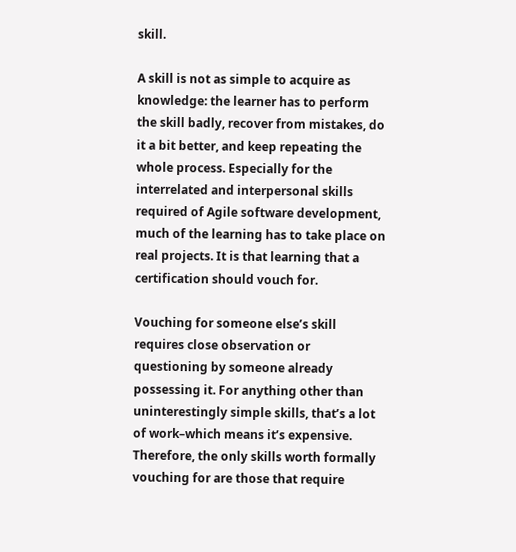skill.

A skill is not as simple to acquire as knowledge: the learner has to perform the skill badly, recover from mistakes, do it a bit better, and keep repeating the whole process. Especially for the interrelated and interpersonal skills required of Agile software development, much of the learning has to take place on real projects. It is that learning that a certification should vouch for.

Vouching for someone else’s skill requires close observation or questioning by someone already possessing it. For anything other than uninterestingly simple skills, that’s a lot of work–which means it’s expensive. Therefore, the only skills worth formally vouching for are those that require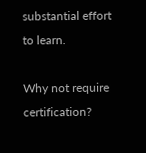substantial effort to learn.

Why not require certification?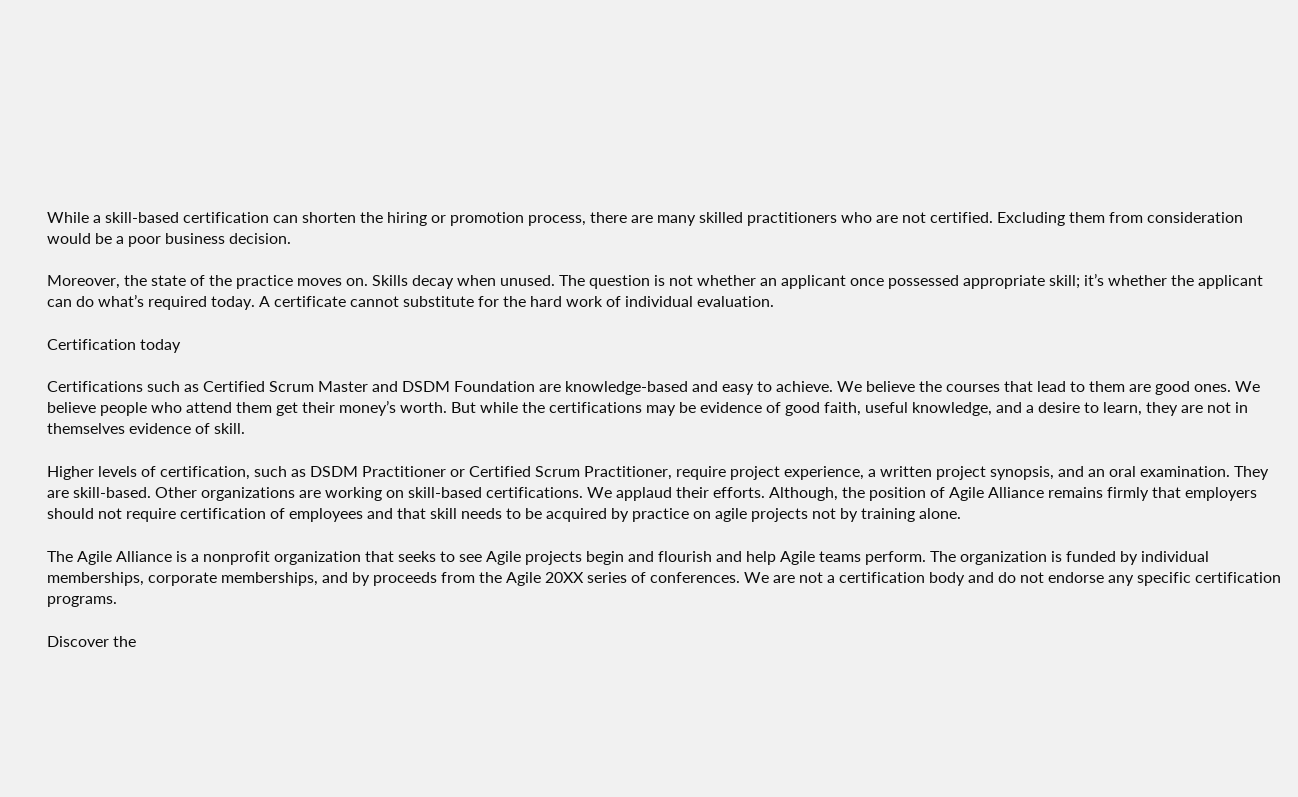While a skill-based certification can shorten the hiring or promotion process, there are many skilled practitioners who are not certified. Excluding them from consideration would be a poor business decision.

Moreover, the state of the practice moves on. Skills decay when unused. The question is not whether an applicant once possessed appropriate skill; it’s whether the applicant can do what’s required today. A certificate cannot substitute for the hard work of individual evaluation.

Certification today

Certifications such as Certified Scrum Master and DSDM Foundation are knowledge-based and easy to achieve. We believe the courses that lead to them are good ones. We believe people who attend them get their money’s worth. But while the certifications may be evidence of good faith, useful knowledge, and a desire to learn, they are not in themselves evidence of skill.

Higher levels of certification, such as DSDM Practitioner or Certified Scrum Practitioner, require project experience, a written project synopsis, and an oral examination. They are skill-based. Other organizations are working on skill-based certifications. We applaud their efforts. Although, the position of Agile Alliance remains firmly that employers should not require certification of employees and that skill needs to be acquired by practice on agile projects not by training alone.

The Agile Alliance is a nonprofit organization that seeks to see Agile projects begin and flourish and help Agile teams perform. The organization is funded by individual memberships, corporate memberships, and by proceeds from the Agile 20XX series of conferences. We are not a certification body and do not endorse any specific certification programs.

Discover the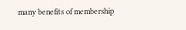many benefits of membership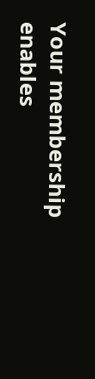Your membership enables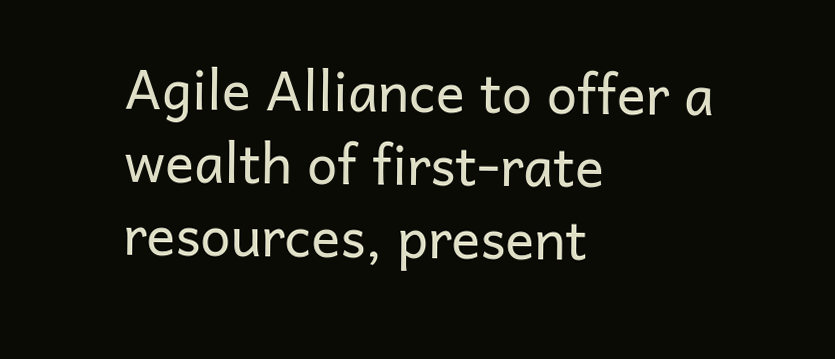Agile Alliance to offer a wealth of first-rate resources, present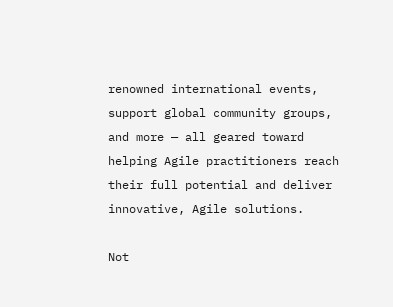renowned international events, support global community groups, and more — all geared toward helping Agile practitioners reach their full potential and deliver innovative, Agile solutions.

Not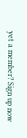yet a member? Sign up now